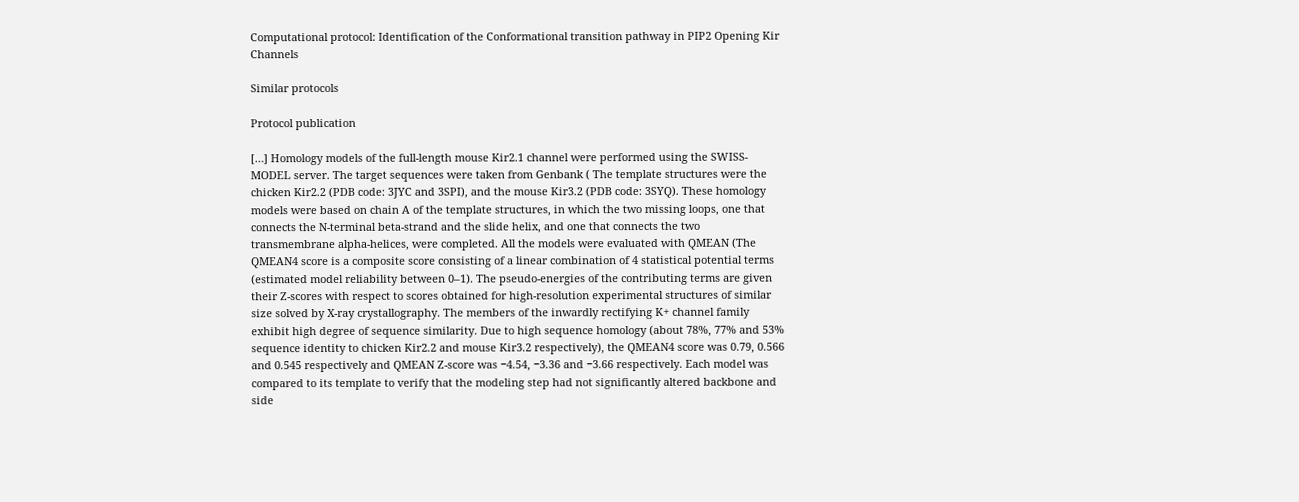Computational protocol: Identification of the Conformational transition pathway in PIP2 Opening Kir Channels

Similar protocols

Protocol publication

[…] Homology models of the full-length mouse Kir2.1 channel were performed using the SWISS-MODEL server. The target sequences were taken from Genbank ( The template structures were the chicken Kir2.2 (PDB code: 3JYC and 3SPI), and the mouse Kir3.2 (PDB code: 3SYQ). These homology models were based on chain A of the template structures, in which the two missing loops, one that connects the N-terminal beta-strand and the slide helix, and one that connects the two transmembrane alpha-helices, were completed. All the models were evaluated with QMEAN (The QMEAN4 score is a composite score consisting of a linear combination of 4 statistical potential terms (estimated model reliability between 0–1). The pseudo-energies of the contributing terms are given their Z-scores with respect to scores obtained for high-resolution experimental structures of similar size solved by X-ray crystallography. The members of the inwardly rectifying K+ channel family exhibit high degree of sequence similarity. Due to high sequence homology (about 78%, 77% and 53% sequence identity to chicken Kir2.2 and mouse Kir3.2 respectively), the QMEAN4 score was 0.79, 0.566 and 0.545 respectively and QMEAN Z-score was −4.54, −3.36 and −3.66 respectively. Each model was compared to its template to verify that the modeling step had not significantly altered backbone and side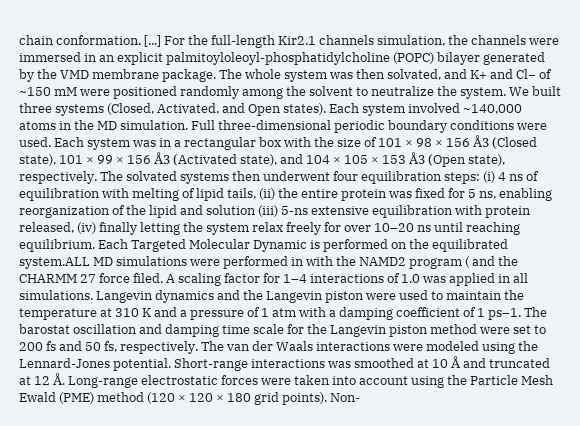chain conformation. [...] For the full-length Kir2.1 channels simulation, the channels were immersed in an explicit palmitoyloleoyl-phosphatidylcholine (POPC) bilayer generated by the VMD membrane package. The whole system was then solvated, and K+ and Cl− of ~150 mM were positioned randomly among the solvent to neutralize the system. We built three systems (Closed, Activated, and Open states). Each system involved ~140,000 atoms in the MD simulation. Full three-dimensional periodic boundary conditions were used. Each system was in a rectangular box with the size of 101 × 98 × 156 Å3 (Closed state), 101 × 99 × 156 Å3 (Activated state), and 104 × 105 × 153 Å3 (Open state), respectively. The solvated systems then underwent four equilibration steps: (i) 4 ns of equilibration with melting of lipid tails, (ii) the entire protein was fixed for 5 ns, enabling reorganization of the lipid and solution (iii) 5-ns extensive equilibration with protein released, (iv) finally letting the system relax freely for over 10–20 ns until reaching equilibrium. Each Targeted Molecular Dynamic is performed on the equilibrated system.ALL MD simulations were performed in with the NAMD2 program ( and the CHARMM 27 force filed. A scaling factor for 1–4 interactions of 1.0 was applied in all simulations. Langevin dynamics and the Langevin piston were used to maintain the temperature at 310 K and a pressure of 1 atm with a damping coefficient of 1 ps–1. The barostat oscillation and damping time scale for the Langevin piston method were set to 200 fs and 50 fs, respectively. The van der Waals interactions were modeled using the Lennard-Jones potential. Short-range interactions was smoothed at 10 Å and truncated at 12 Å. Long-range electrostatic forces were taken into account using the Particle Mesh Ewald (PME) method (120 × 120 × 180 grid points). Non-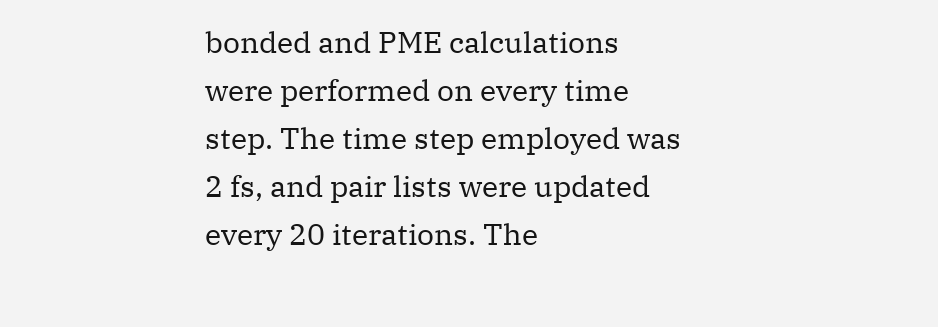bonded and PME calculations were performed on every time step. The time step employed was 2 fs, and pair lists were updated every 20 iterations. The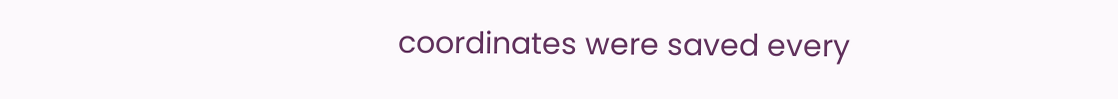coordinates were saved every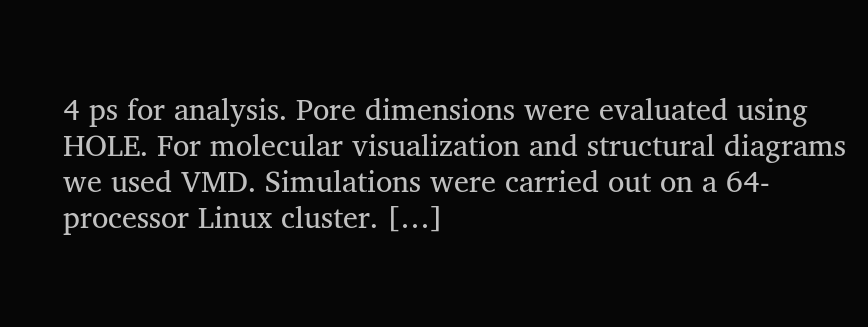4 ps for analysis. Pore dimensions were evaluated using HOLE. For molecular visualization and structural diagrams we used VMD. Simulations were carried out on a 64-processor Linux cluster. […]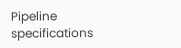Pipeline specifications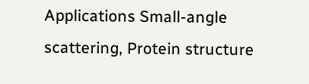Applications Small-angle scattering, Protein structure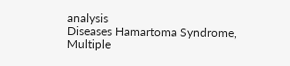analysis
Diseases Hamartoma Syndrome, Multiple